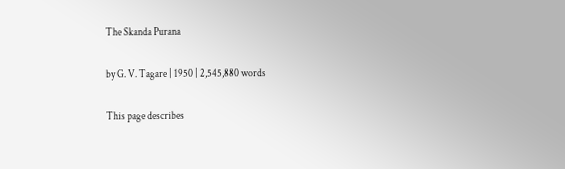The Skanda Purana

by G. V. Tagare | 1950 | 2,545,880 words

This page describes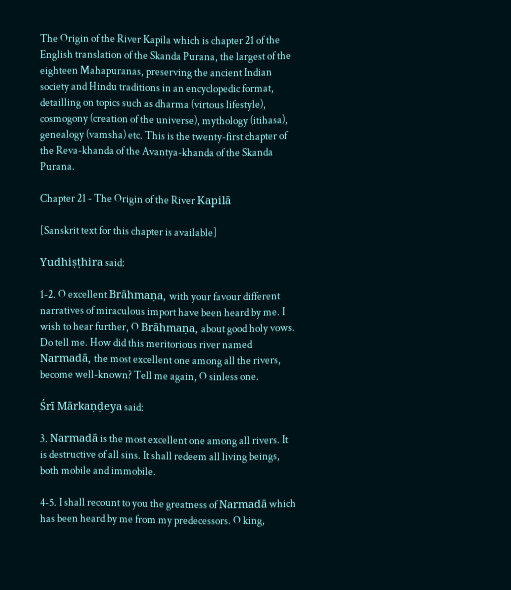The Origin of the River Kapila which is chapter 21 of the English translation of the Skanda Purana, the largest of the eighteen Mahapuranas, preserving the ancient Indian society and Hindu traditions in an encyclopedic format, detailling on topics such as dharma (virtous lifestyle), cosmogony (creation of the universe), mythology (itihasa), genealogy (vamsha) etc. This is the twenty-first chapter of the Reva-khanda of the Avantya-khanda of the Skanda Purana.

Chapter 21 - The Origin of the River Kapilā

[Sanskrit text for this chapter is available]

Yudhiṣṭhira said:

1-2. O excellent Brāhmaṇa, with your favour different narratives of miraculous import have been heard by me. I wish to hear further, O Brāhmaṇa, about good holy vows. Do tell me. How did this meritorious river named Narmadā, the most excellent one among all the rivers, become well-known? Tell me again, O sinless one.

Śrī Mārkaṇḍeya said:

3. Narmadā is the most excellent one among all rivers. It is destructive of all sins. It shall redeem all living beings, both mobile and immobile.

4-5. I shall recount to you the greatness of Narmadā which has been heard by me from my predecessors. O king,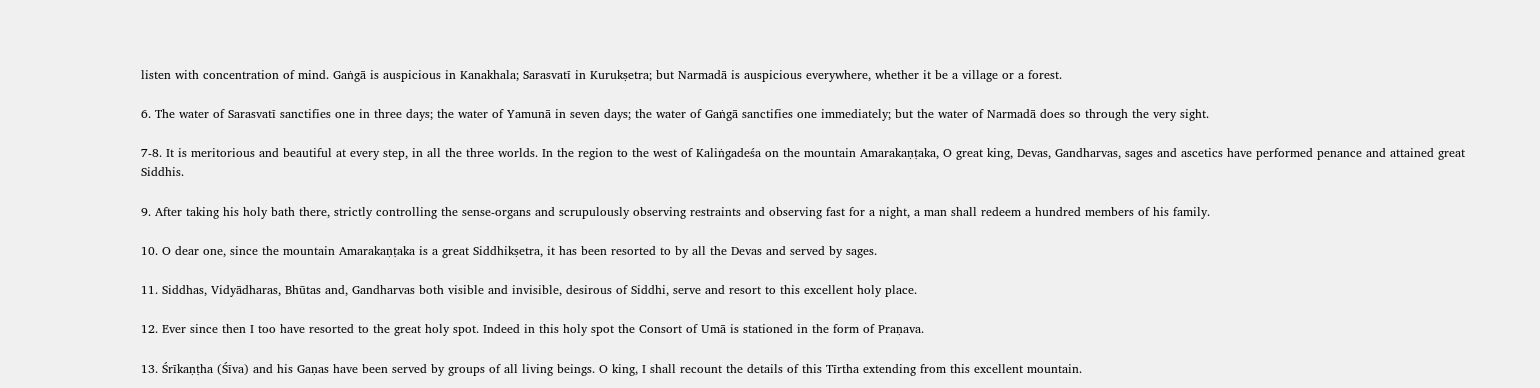listen with concentration of mind. Gaṅgā is auspicious in Kanakhala; Sarasvatī in Kurukṣetra; but Narmadā is auspicious everywhere, whether it be a village or a forest.

6. The water of Sarasvatī sanctifies one in three days; the water of Yamunā in seven days; the water of Gaṅgā sanctifies one immediately; but the water of Narmadā does so through the very sight.

7-8. It is meritorious and beautiful at every step, in all the three worlds. In the region to the west of Kaliṅgadeśa on the mountain Amarakaṇṭaka, O great king, Devas, Gandharvas, sages and ascetics have performed penance and attained great Siddhis.

9. After taking his holy bath there, strictly controlling the sense-organs and scrupulously observing restraints and observing fast for a night, a man shall redeem a hundred members of his family.

10. O dear one, since the mountain Amarakaṇṭaka is a great Siddhikṣetra, it has been resorted to by all the Devas and served by sages.

11. Siddhas, Vidyādharas, Bhūtas and, Gandharvas both visible and invisible, desirous of Siddhi, serve and resort to this excellent holy place.

12. Ever since then I too have resorted to the great holy spot. Indeed in this holy spot the Consort of Umā is stationed in the form of Praṇava.

13. Śrīkaṇṭha (Śīva) and his Gaṇas have been served by groups of all living beings. O king, I shall recount the details of this Tīrtha extending from this excellent mountain.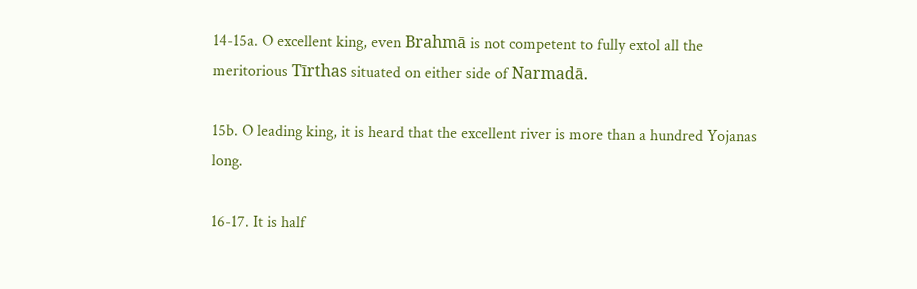14-15a. O excellent king, even Brahmā is not competent to fully extol all the meritorious Tīrthas situated on either side of Narmadā.

15b. O leading king, it is heard that the excellent river is more than a hundred Yojanas long.

16-17. It is half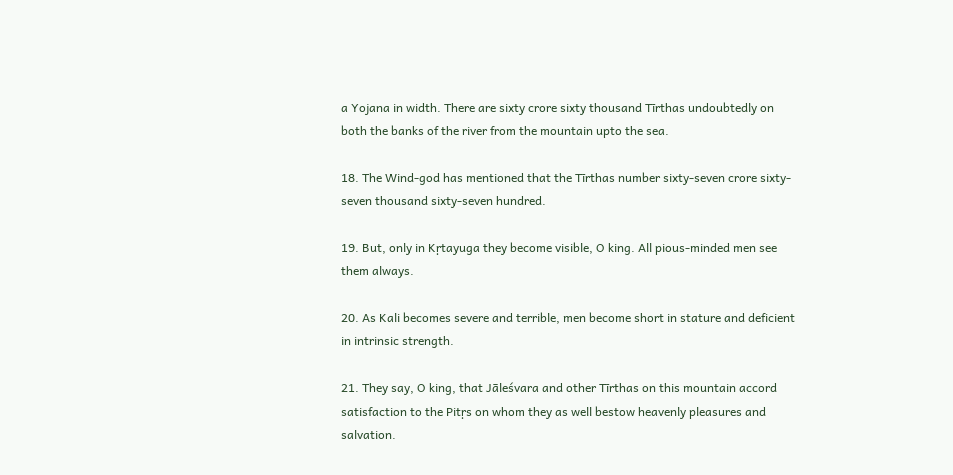a Yojana in width. There are sixty crore sixty thousand Tīrthas undoubtedly on both the banks of the river from the mountain upto the sea.

18. The Wind-god has mentioned that the Tīrthas number sixty-seven crore sixty-seven thousand sixty-seven hundred.

19. But, only in Kṛtayuga they become visible, O king. All pious-minded men see them always.

20. As Kali becomes severe and terrible, men become short in stature and deficient in intrinsic strength.

21. They say, O king, that Jāleśvara and other Tīrthas on this mountain accord satisfaction to the Pitṛs on whom they as well bestow heavenly pleasures and salvation.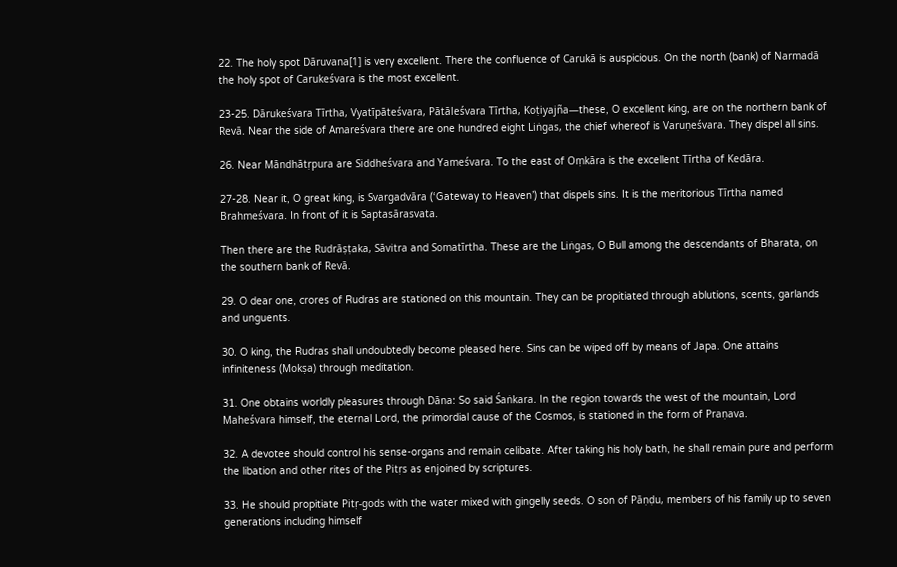22. The holy spot Dāruvana[1] is very excellent. There the confluence of Carukā is auspicious. On the north (bank) of Narmadā the holy spot of Carukeśvara is the most excellent.

23-25. Dārukeśvara Tīrtha, Vyatīpāteśvara, Pātāleśvara Tīrtha, Koṭiyajña—these, O excellent king, are on the northern bank of Revā. Near the side of Amareśvara there are one hundred eight Liṅgas, the chief whereof is Varuṇeśvara. They dispel all sins.

26. Near Māndhātṛpura are Siddheśvara and Yameśvara. To the east of Oṃkāra is the excellent Tīrtha of Kedāra.

27-28. Near it, O great king, is Svargadvāra (‘Gateway to Heaven’) that dispels sins. It is the meritorious Tīrtha named Brahmeśvara. In front of it is Saptasārasvata.

Then there are the Rudrāṣṭaka, Sāvitra and Somatīrtha. These are the Liṅgas, O Bull among the descendants of Bharata, on the southern bank of Revā.

29. O dear one, crores of Rudras are stationed on this mountain. They can be propitiated through ablutions, scents, garlands and unguents.

30. O king, the Rudras shall undoubtedly become pleased here. Sins can be wiped off by means of Japa. One attains infiniteness (Mokṣa) through meditation.

31. One obtains worldly pleasures through Dāna: So said Śaṅkara. In the region towards the west of the mountain, Lord Maheśvara himself, the eternal Lord, the primordial cause of the Cosmos, is stationed in the form of Praṇava.

32. A devotee should control his sense-organs and remain celibate. After taking his holy bath, he shall remain pure and perform the libation and other rites of the Pitṛs as enjoined by scriptures.

33. He should propitiate Pitṛ-gods with the water mixed with gingelly seeds. O son of Pāṇḍu, members of his family up to seven generations including himself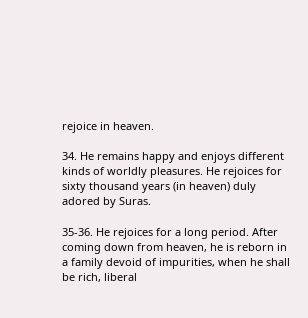rejoice in heaven.

34. He remains happy and enjoys different kinds of worldly pleasures. He rejoices for sixty thousand years (in heaven) duly adored by Suras.

35-36. He rejoices for a long period. After coming down from heaven, he is reborn in a family devoid of impurities, when he shall be rich, liberal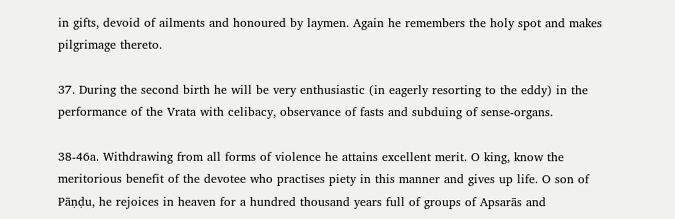in gifts, devoid of ailments and honoured by laymen. Again he remembers the holy spot and makes pilgrimage thereto.

37. During the second birth he will be very enthusiastic (in eagerly resorting to the eddy) in the performance of the Vrata with celibacy, observance of fasts and subduing of sense-organs.

38-46a. Withdrawing from all forms of violence he attains excellent merit. O king, know the meritorious benefit of the devotee who practises piety in this manner and gives up life. O son of Pāṇḍu, he rejoices in heaven for a hundred thousand years full of groups of Apsarās and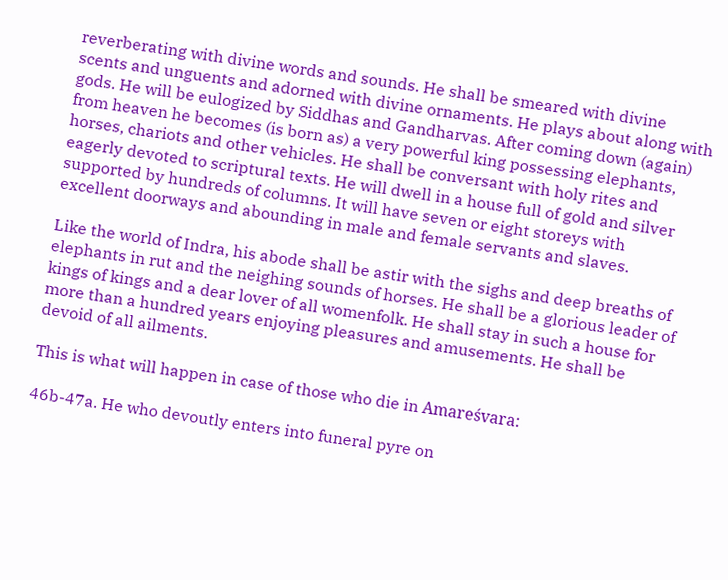reverberating with divine words and sounds. He shall be smeared with divine scents and unguents and adorned with divine ornaments. He plays about along with gods. He will be eulogized by Siddhas and Gandharvas. After coming down (again) from heaven he becomes (is born as) a very powerful king possessing elephants, horses, chariots and other vehicles. He shall be conversant with holy rites and eagerly devoted to scriptural texts. He will dwell in a house full of gold and silver supported by hundreds of columns. It will have seven or eight storeys with excellent doorways and abounding in male and female servants and slaves.

Like the world of Indra, his abode shall be astir with the sighs and deep breaths of elephants in rut and the neighing sounds of horses. He shall be a glorious leader of kings of kings and a dear lover of all womenfolk. He shall stay in such a house for more than a hundred years enjoying pleasures and amusements. He shall be devoid of all ailments.

This is what will happen in case of those who die in Amareśvara:

46b-47a. He who devoutly enters into funeral pyre on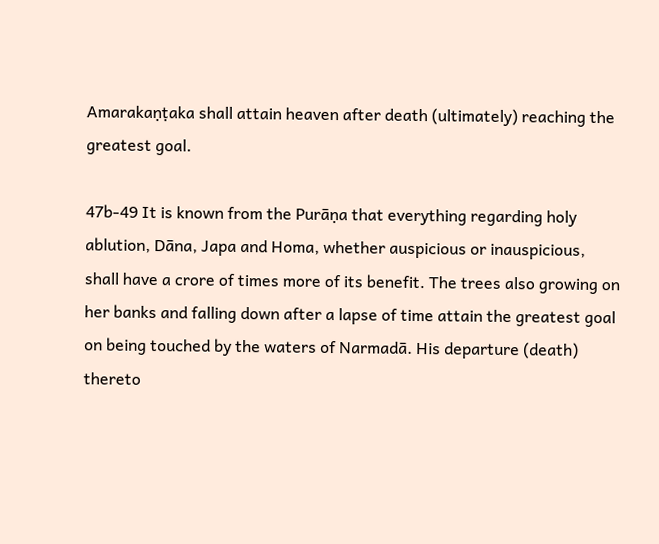Amarakaṇṭaka shall attain heaven after death (ultimately) reaching the greatest goal.

47b-49 It is known from the Purāṇa that everything regarding holy ablution, Dāna, Japa and Homa, whether auspicious or inauspicious, shall have a crore of times more of its benefit. The trees also growing on her banks and falling down after a lapse of time attain the greatest goal on being touched by the waters of Narmadā. His departure (death) thereto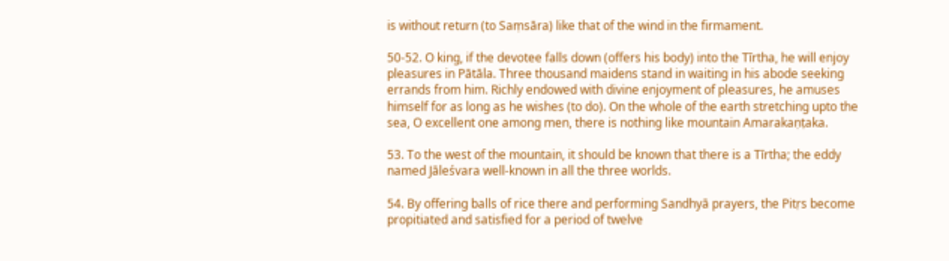is without return (to Saṃsāra) like that of the wind in the firmament.

50-52. O king, if the devotee falls down (offers his body) into the Tīrtha, he will enjoy pleasures in Pātāla. Three thousand maidens stand in waiting in his abode seeking errands from him. Richly endowed with divine enjoyment of pleasures, he amuses himself for as long as he wishes (to do). On the whole of the earth stretching upto the sea, O excellent one among men, there is nothing like mountain Amarakaṇṭaka.

53. To the west of the mountain, it should be known that there is a Tīrtha; the eddy named Jāleśvara well-known in all the three worlds.

54. By offering balls of rice there and performing Sandhyā prayers, the Pitṛs become propitiated and satisfied for a period of twelve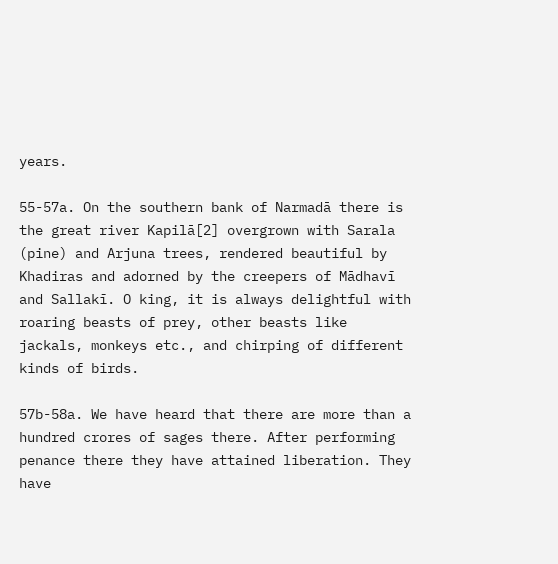years.

55-57a. On the southern bank of Narmadā there is the great river Kapilā[2] overgrown with Sarala (pine) and Arjuna trees, rendered beautiful by Khadiras and adorned by the creepers of Mādhavī and Sallakī. O king, it is always delightful with roaring beasts of prey, other beasts like jackals, monkeys etc., and chirping of different kinds of birds.

57b-58a. We have heard that there are more than a hundred crores of sages there. After performing penance there they have attained liberation. They have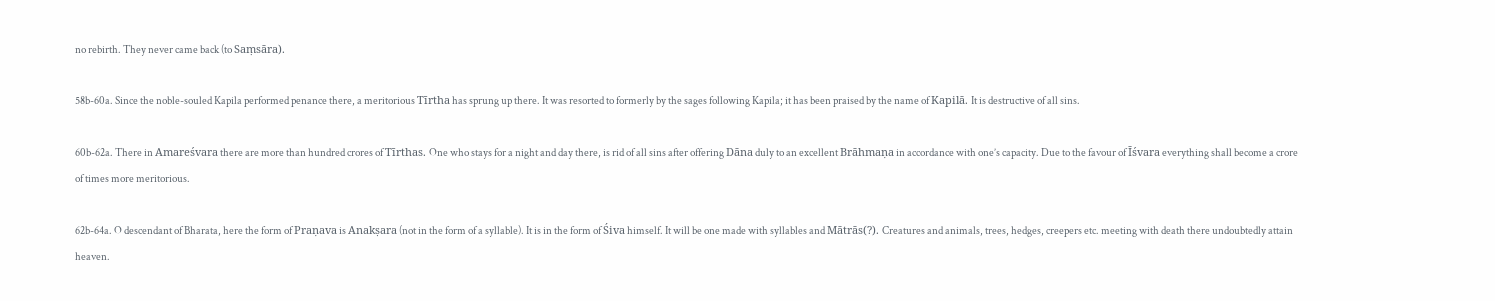no rebirth. They never came back (to Saṃsāra).

58b-60a. Since the noble-souled Kapila performed penance there, a meritorious Tīrtha has sprung up there. It was resorted to formerly by the sages following Kapila; it has been praised by the name of Kapilā. It is destructive of all sins.

60b-62a. There in Amareśvara there are more than hundred crores of Tīrthas. One who stays for a night and day there, is rid of all sins after offering Dāna duly to an excellent Brāhmaṇa in accordance with one’s capacity. Due to the favour of Īśvara everything shall become a crore of times more meritorious.

62b-64a. O descendant of Bharata, here the form of Praṇava is Anakṣara (not in the form of a syllable). It is in the form of Śiva himself. It will be one made with syllables and Mātrās(?). Creatures and animals, trees, hedges, creepers etc. meeting with death there undoubtedly attain heaven.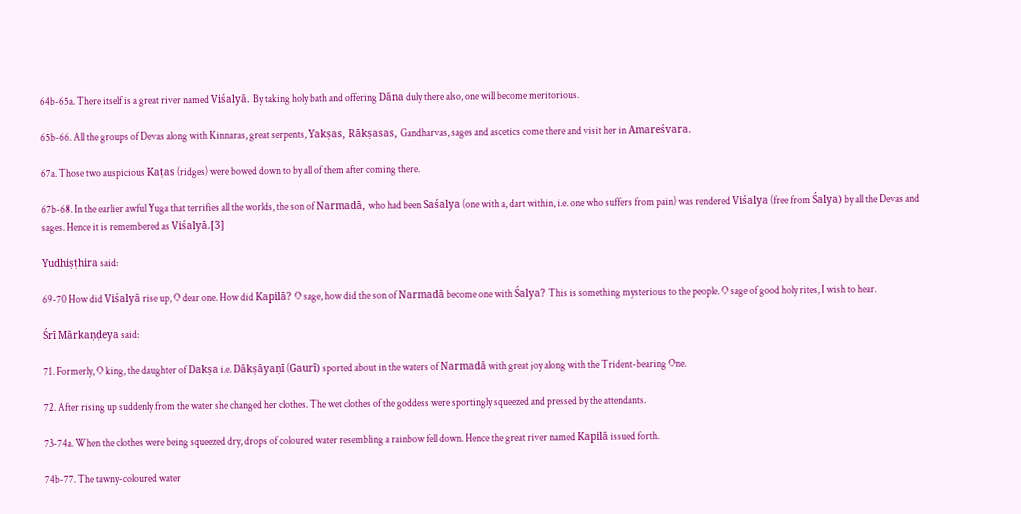64b-65a. There itself is a great river named Viśalyā. By taking holy bath and offering Dāna duly there also, one will become meritorious.

65b-66. All the groups of Devas along with Kinnaras, great serpents, Yakṣas, Rākṣasas, Gandharvas, sages and ascetics come there and visit her in Amareśvara.

67a. Those two auspicious Kaṭas (ridges) were bowed down to by all of them after coming there.

67b-68. In the earlier awful Yuga that terrifies all the worlds, the son of Narmadā, who had been Saśalya (one with a, dart within, i.e. one who suffers from pain) was rendered Viśalya (free from Śalya) by all the Devas and sages. Hence it is remembered as Viśalyā.[3]

Yudhiṣṭhira said:

69-70 How did Viśalyā rise up, O dear one. How did Kapilā? O sage, how did the son of Narmadā become one with Śalya? This is something mysterious to the people. O sage of good holy rites, I wish to hear.

Śrī Mārkaṇḍeya said:

71. Formerly, O king, the daughter of Dakṣa i.e. Dākṣāyaṇī (Gaurī) sported about in the waters of Narmadā with great joy along with the Trident-bearing One.

72. After rising up suddenly from the water she changed her clothes. The wet clothes of the goddess were sportingly squeezed and pressed by the attendants.

73-74a. When the clothes were being squeezed dry, drops of coloured water resembling a rainbow fell down. Hence the great river named Kapilā issued forth.

74b-77. The tawny-coloured water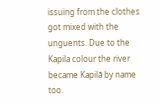issuing from the clothes got mixed with the unguents. Due to the Kapila colour the river became Kapilā by name too.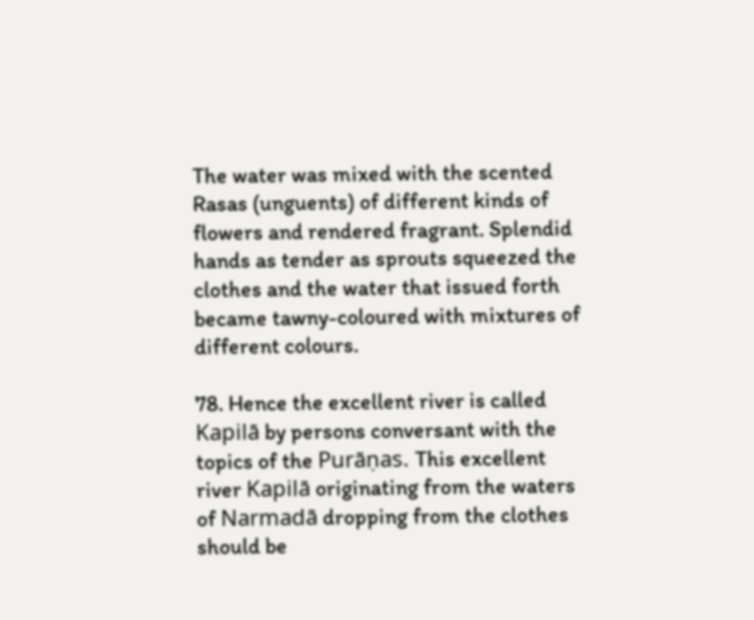The water was mixed with the scented Rasas (unguents) of different kinds of flowers and rendered fragrant. Splendid hands as tender as sprouts squeezed the clothes and the water that issued forth became tawny-coloured with mixtures of different colours.

78. Hence the excellent river is called Kapilā by persons conversant with the topics of the Purāṇas. This excellent river Kapilā originating from the waters of Narmadā dropping from the clothes should be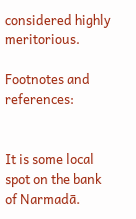considered highly meritorious.

Footnotes and references:


It is some local spot on the bank of Narmadā.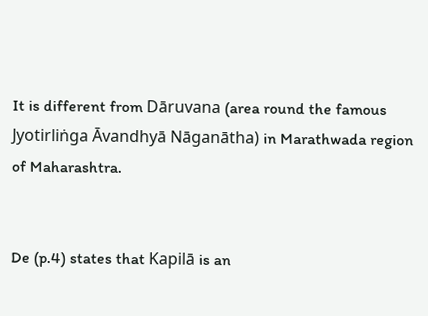It is different from Dāruvana (area round the famous Jyotirliṅga Āvandhyā Nāganātha) in Marathwada region of Maharashtra.


De (p.4) states that Kapilā is an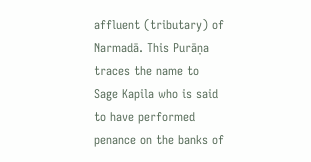affluent (tributary) of Narmadā. This Purāṇa traces the name to Sage Kapila who is said to have performed penance on the banks of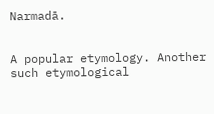Narmadā.


A popular etymology. Another such etymological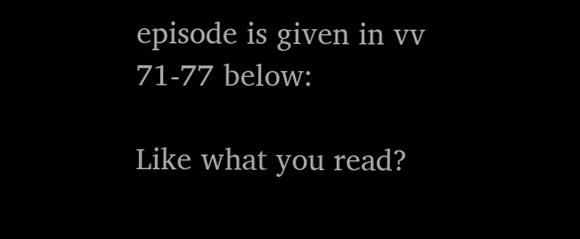episode is given in vv 71-77 below:

Like what you read?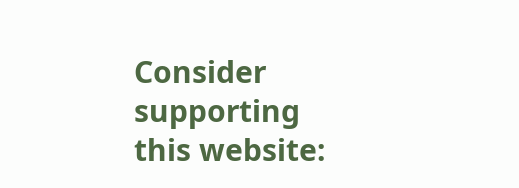Consider supporting this website: